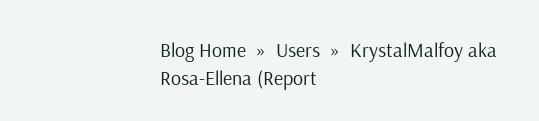Blog Home  »  Users  »  KrystalMalfoy aka Rosa-Ellena (Report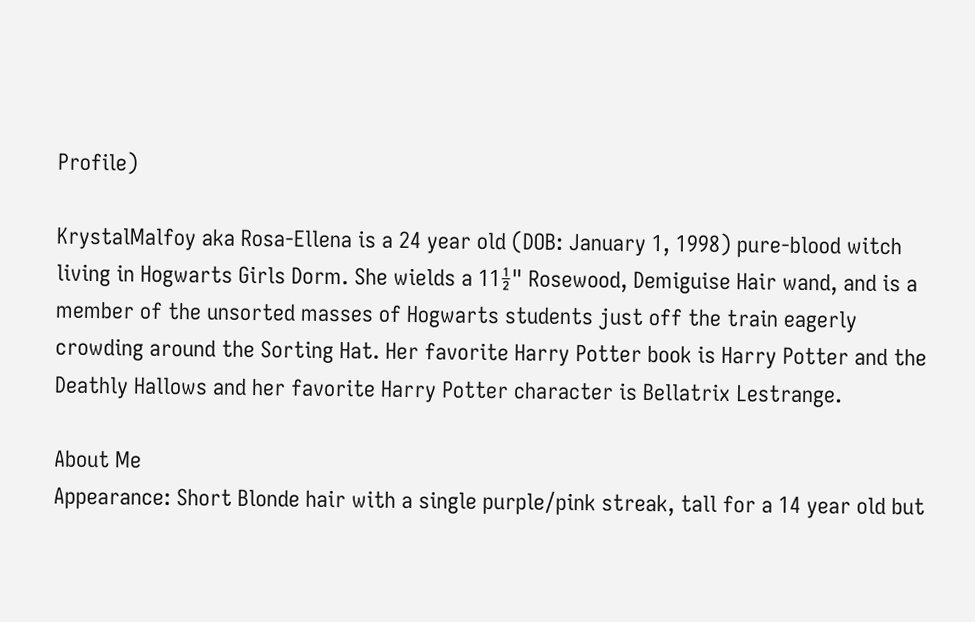Profile)

KrystalMalfoy aka Rosa-Ellena is a 24 year old (DOB: January 1, 1998) pure-blood witch living in Hogwarts Girls Dorm. She wields a 11½" Rosewood, Demiguise Hair wand, and is a member of the unsorted masses of Hogwarts students just off the train eagerly crowding around the Sorting Hat. Her favorite Harry Potter book is Harry Potter and the Deathly Hallows and her favorite Harry Potter character is Bellatrix Lestrange.

About Me
Appearance: Short Blonde hair with a single purple/pink streak, tall for a 14 year old but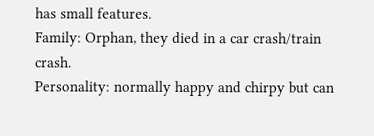has small features.
Family: Orphan, they died in a car crash/train crash.
Personality: normally happy and chirpy but can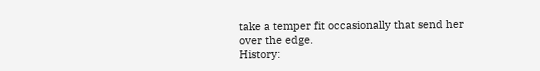take a temper fit occasionally that send her over the edge.
History: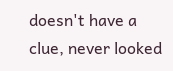doesn't have a clue, never looked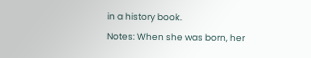in a history book.
Notes: When she was born, her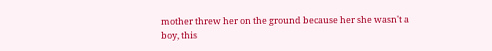mother threw her on the ground because her she wasn't a boy, this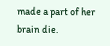made a part of her brain die.